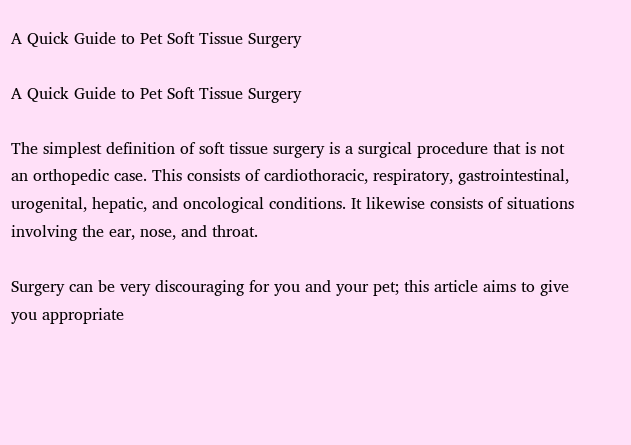A Quick Guide to Pet Soft Tissue Surgery

A Quick Guide to Pet Soft Tissue Surgery

The simplest definition of soft tissue surgery is a surgical procedure that is not an orthopedic case. This consists of cardiothoracic, respiratory, gastrointestinal, urogenital, hepatic, and oncological conditions. It likewise consists of situations involving the ear, nose, and throat.

Surgery can be very discouraging for you and your pet; this article aims to give you appropriate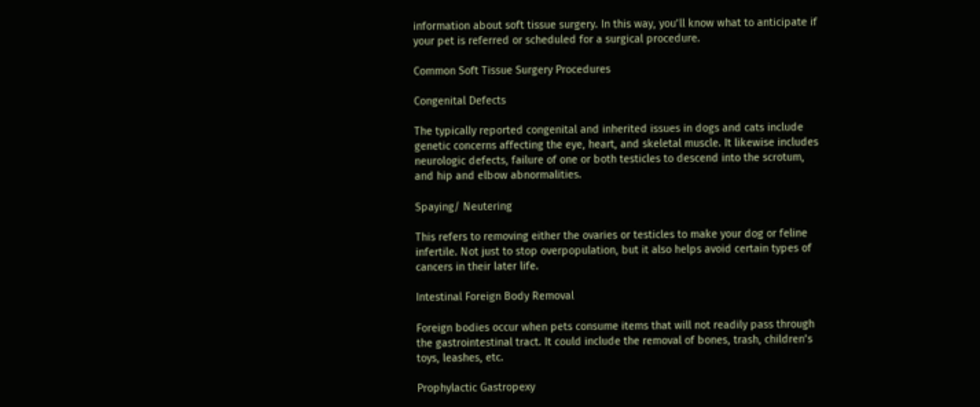information about soft tissue surgery. In this way, you’ll know what to anticipate if your pet is referred or scheduled for a surgical procedure.

Common Soft Tissue Surgery Procedures

Congenital Defects

The typically reported congenital and inherited issues in dogs and cats include genetic concerns affecting the eye, heart, and skeletal muscle. It likewise includes neurologic defects, failure of one or both testicles to descend into the scrotum, and hip and elbow abnormalities.

Spaying/ Neutering

This refers to removing either the ovaries or testicles to make your dog or feline infertile. Not just to stop overpopulation, but it also helps avoid certain types of cancers in their later life.

Intestinal Foreign Body Removal

Foreign bodies occur when pets consume items that will not readily pass through the gastrointestinal tract. It could include the removal of bones, trash, children’s toys, leashes, etc.

Prophylactic Gastropexy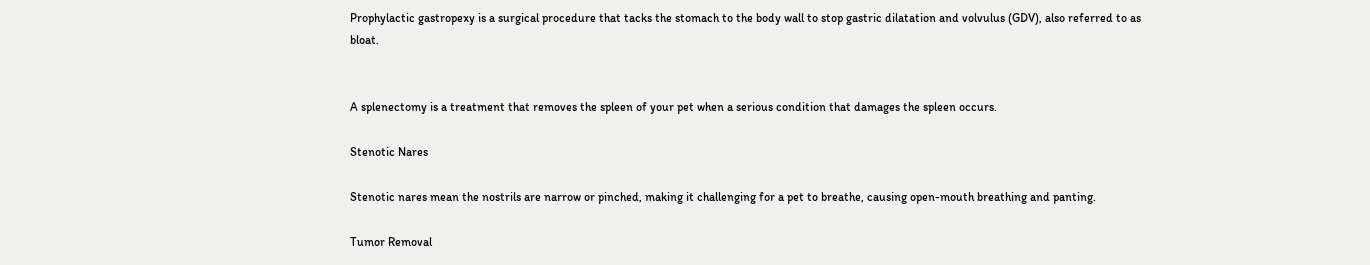Prophylactic gastropexy is a surgical procedure that tacks the stomach to the body wall to stop gastric dilatation and volvulus (GDV), also referred to as bloat.


A splenectomy is a treatment that removes the spleen of your pet when a serious condition that damages the spleen occurs.

Stenotic Nares

Stenotic nares mean the nostrils are narrow or pinched, making it challenging for a pet to breathe, causing open-mouth breathing and panting.

Tumor Removal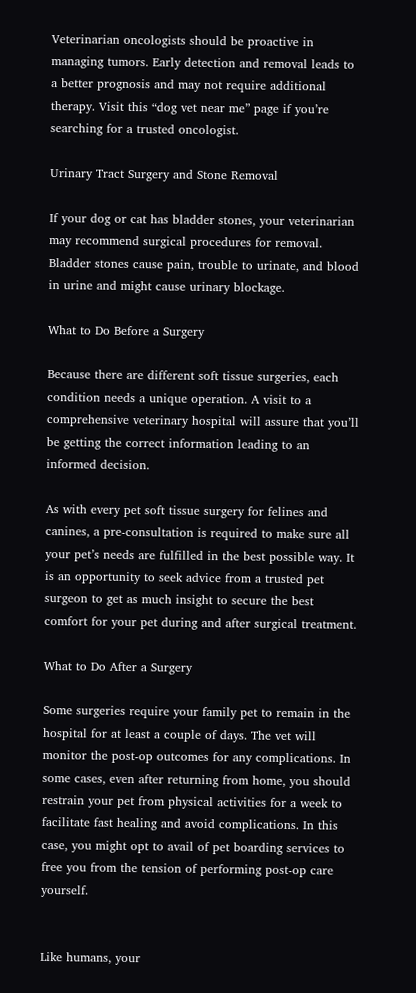Veterinarian oncologists should be proactive in managing tumors. Early detection and removal leads to a better prognosis and may not require additional therapy. Visit this “dog vet near me” page if you’re searching for a trusted oncologist.

Urinary Tract Surgery and Stone Removal

If your dog or cat has bladder stones, your veterinarian may recommend surgical procedures for removal. Bladder stones cause pain, trouble to urinate, and blood in urine and might cause urinary blockage.

What to Do Before a Surgery

Because there are different soft tissue surgeries, each condition needs a unique operation. A visit to a comprehensive veterinary hospital will assure that you’ll be getting the correct information leading to an informed decision.

As with every pet soft tissue surgery for felines and canines, a pre-consultation is required to make sure all your pet’s needs are fulfilled in the best possible way. It is an opportunity to seek advice from a trusted pet surgeon to get as much insight to secure the best comfort for your pet during and after surgical treatment.

What to Do After a Surgery

Some surgeries require your family pet to remain in the hospital for at least a couple of days. The vet will monitor the post-op outcomes for any complications. In some cases, even after returning from home, you should restrain your pet from physical activities for a week to facilitate fast healing and avoid complications. In this case, you might opt to avail of pet boarding services to free you from the tension of performing post-op care yourself.


Like humans, your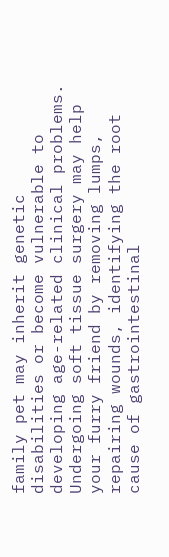family pet may inherit genetic disabilities or become vulnerable to developing age-related clinical problems. Undergoing soft tissue surgery may help your furry friend by removing lumps, repairing wounds, identifying the root cause of gastrointestinal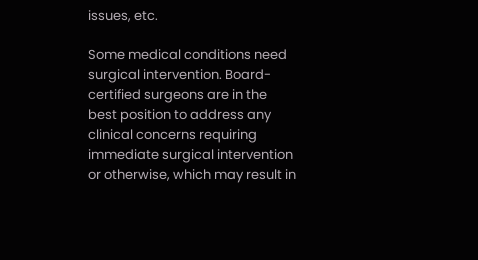issues, etc.

Some medical conditions need surgical intervention. Board-certified surgeons are in the best position to address any clinical concerns requiring immediate surgical intervention or otherwise, which may result in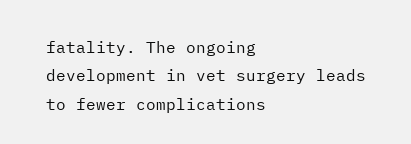fatality. The ongoing development in vet surgery leads to fewer complications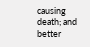causing death; and better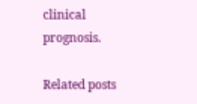clinical prognosis.

Related posts